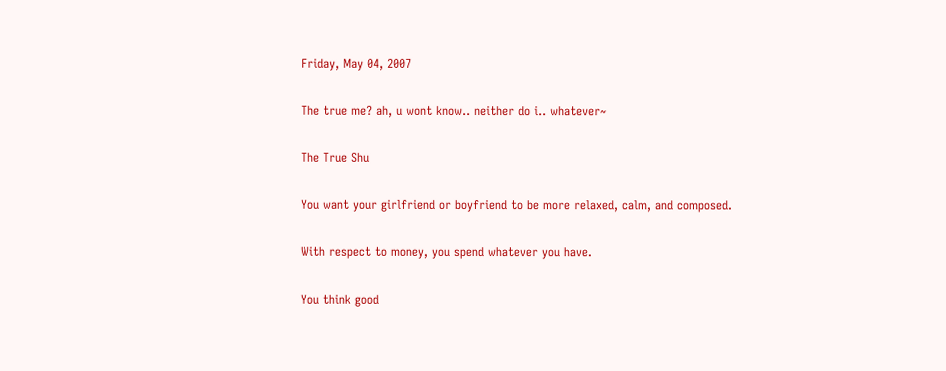Friday, May 04, 2007

The true me? ah, u wont know.. neither do i.. whatever~

The True Shu

You want your girlfriend or boyfriend to be more relaxed, calm, and composed.

With respect to money, you spend whatever you have.

You think good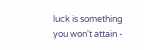luck is something you won't attain -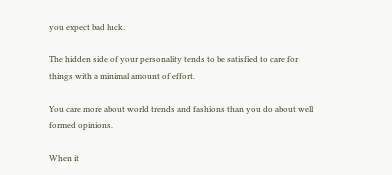you expect bad luck.

The hidden side of your personality tends to be satisfied to care for things with a minimal amount of effort.

You care more about world trends and fashions than you do about well formed opinions.

When it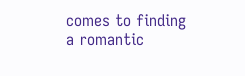comes to finding a romantic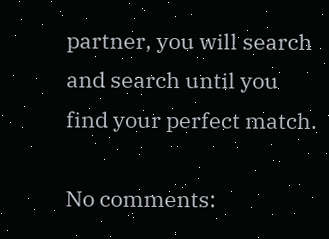partner, you will search and search until you find your perfect match.

No comments: